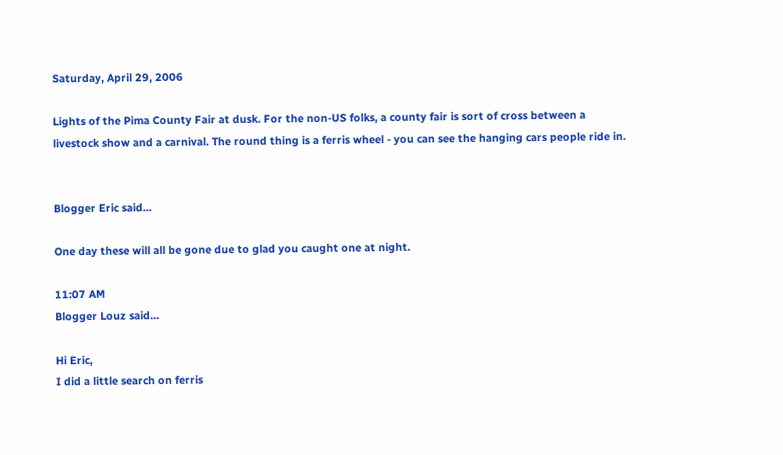Saturday, April 29, 2006

Lights of the Pima County Fair at dusk. For the non-US folks, a county fair is sort of cross between a livestock show and a carnival. The round thing is a ferris wheel - you can see the hanging cars people ride in.


Blogger Eric said...

One day these will all be gone due to glad you caught one at night.

11:07 AM
Blogger Louz said...

Hi Eric,
I did a little search on ferris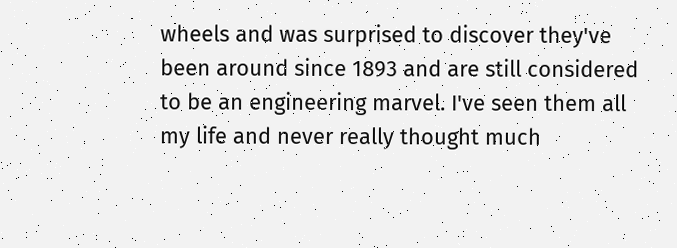wheels and was surprised to discover they've been around since 1893 and are still considered to be an engineering marvel. I've seen them all my life and never really thought much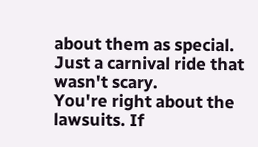about them as special. Just a carnival ride that wasn't scary.
You're right about the lawsuits. If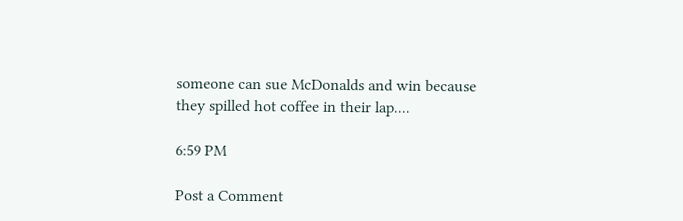someone can sue McDonalds and win because they spilled hot coffee in their lap....

6:59 PM

Post a Comment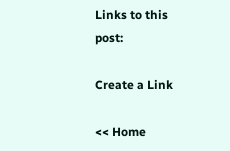Links to this post:

Create a Link

<< Home